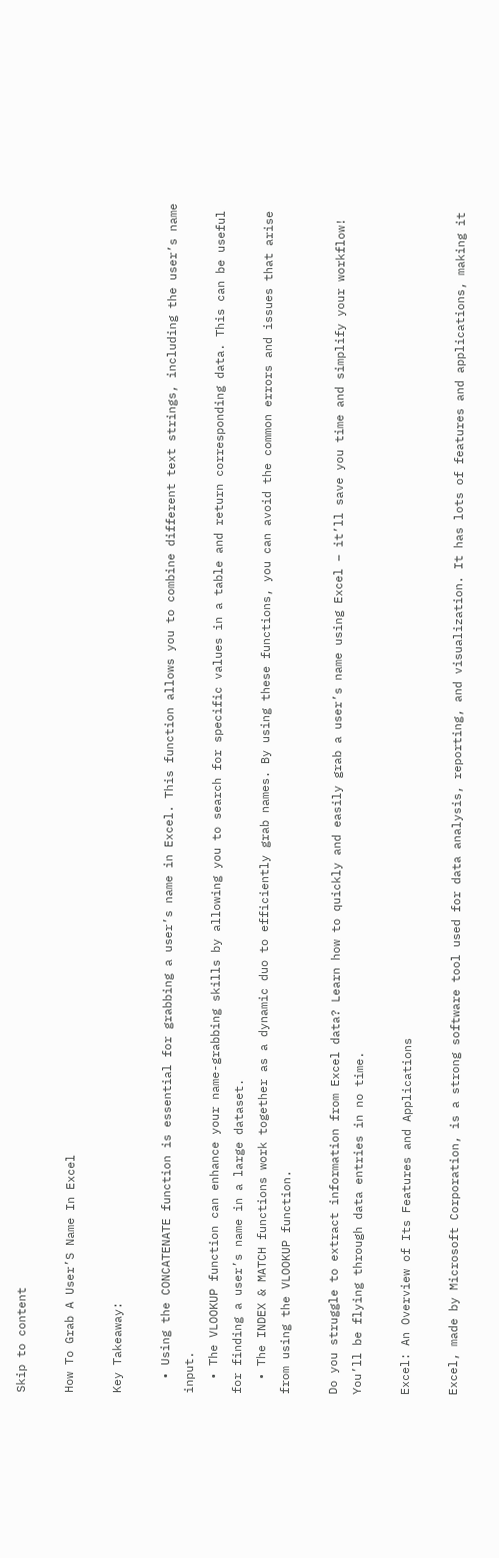Skip to content

How To Grab A User’S Name In Excel

Key Takeaway:

  • Using the CONCATENATE function is essential for grabbing a user’s name in Excel. This function allows you to combine different text strings, including the user’s name input.
  • The VLOOKUP function can enhance your name-grabbing skills by allowing you to search for specific values in a table and return corresponding data. This can be useful for finding a user’s name in a large dataset.
  • The INDEX & MATCH functions work together as a dynamic duo to efficiently grab names. By using these functions, you can avoid the common errors and issues that arise from using the VLOOKUP function.

Do you struggle to extract information from Excel data? Learn how to quickly and easily grab a user’s name using Excel – it’ll save you time and simplify your workflow! You’ll be flying through data entries in no time.

Excel: An Overview of Its Features and Applications

Excel, made by Microsoft Corporation, is a strong software tool used for data analysis, reporting, and visualization. It has lots of features and applications, making it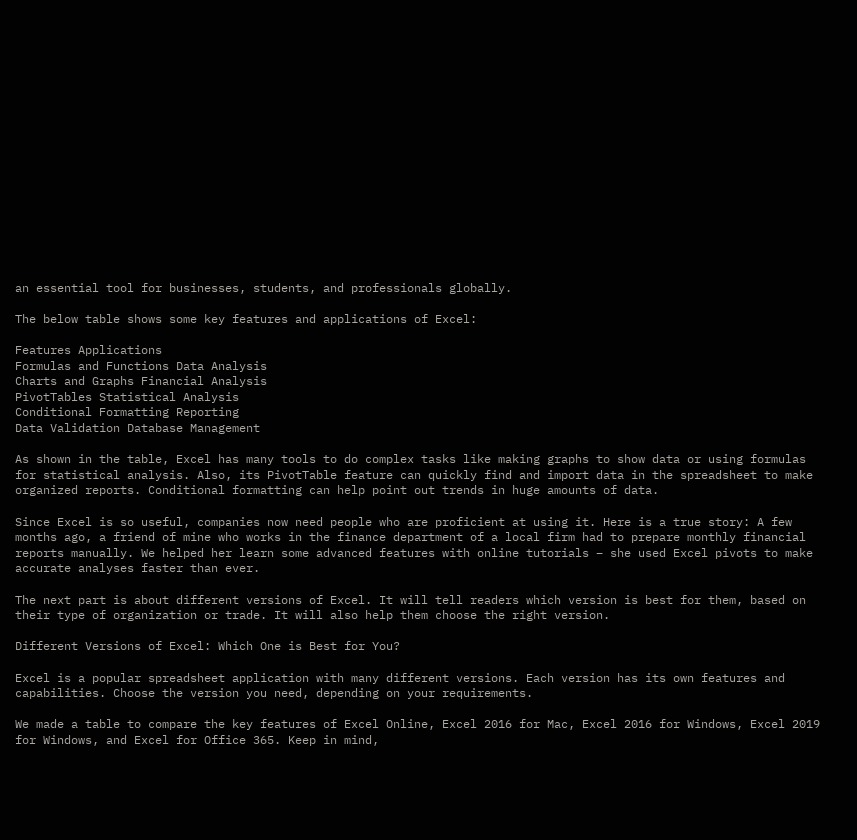an essential tool for businesses, students, and professionals globally.

The below table shows some key features and applications of Excel:

Features Applications
Formulas and Functions Data Analysis
Charts and Graphs Financial Analysis
PivotTables Statistical Analysis
Conditional Formatting Reporting
Data Validation Database Management

As shown in the table, Excel has many tools to do complex tasks like making graphs to show data or using formulas for statistical analysis. Also, its PivotTable feature can quickly find and import data in the spreadsheet to make organized reports. Conditional formatting can help point out trends in huge amounts of data.

Since Excel is so useful, companies now need people who are proficient at using it. Here is a true story: A few months ago, a friend of mine who works in the finance department of a local firm had to prepare monthly financial reports manually. We helped her learn some advanced features with online tutorials – she used Excel pivots to make accurate analyses faster than ever.

The next part is about different versions of Excel. It will tell readers which version is best for them, based on their type of organization or trade. It will also help them choose the right version.

Different Versions of Excel: Which One is Best for You?

Excel is a popular spreadsheet application with many different versions. Each version has its own features and capabilities. Choose the version you need, depending on your requirements.

We made a table to compare the key features of Excel Online, Excel 2016 for Mac, Excel 2016 for Windows, Excel 2019 for Windows, and Excel for Office 365. Keep in mind,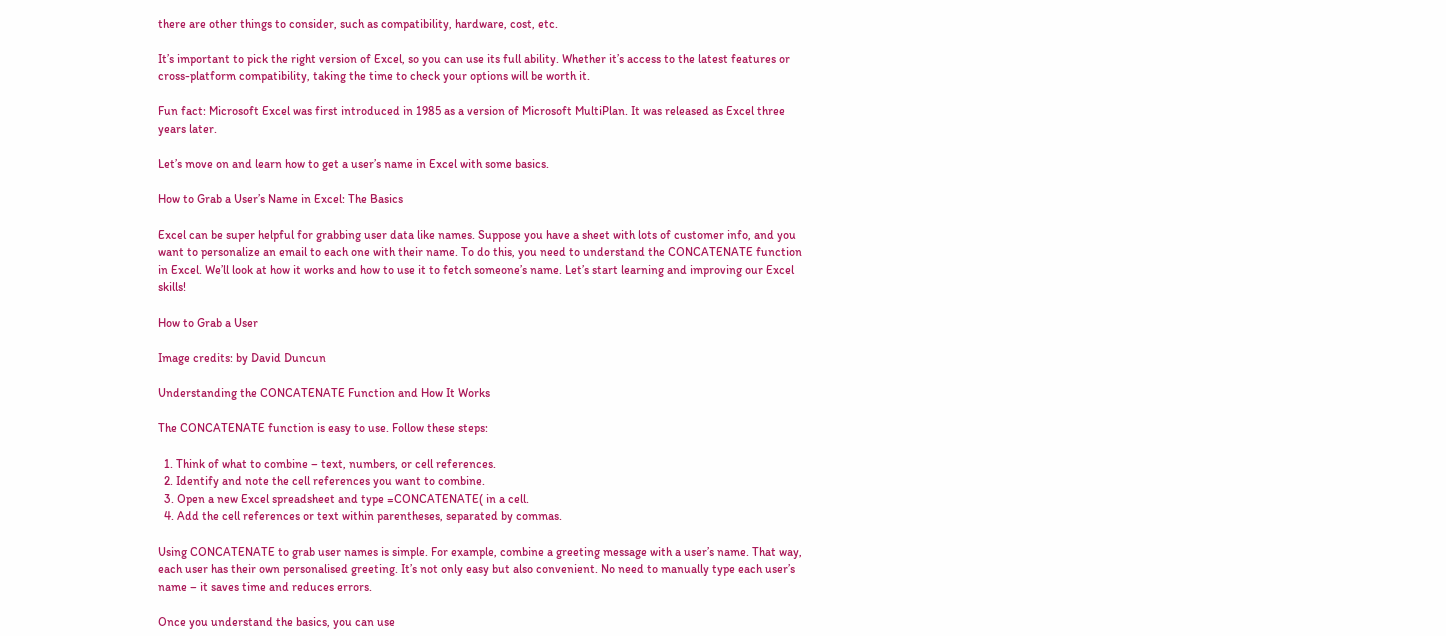there are other things to consider, such as compatibility, hardware, cost, etc.

It’s important to pick the right version of Excel, so you can use its full ability. Whether it’s access to the latest features or cross-platform compatibility, taking the time to check your options will be worth it.

Fun fact: Microsoft Excel was first introduced in 1985 as a version of Microsoft MultiPlan. It was released as Excel three years later.

Let’s move on and learn how to get a user’s name in Excel with some basics.

How to Grab a User’s Name in Excel: The Basics

Excel can be super helpful for grabbing user data like names. Suppose you have a sheet with lots of customer info, and you want to personalize an email to each one with their name. To do this, you need to understand the CONCATENATE function in Excel. We’ll look at how it works and how to use it to fetch someone’s name. Let’s start learning and improving our Excel skills!

How to Grab a User

Image credits: by David Duncun

Understanding the CONCATENATE Function and How It Works

The CONCATENATE function is easy to use. Follow these steps:

  1. Think of what to combine – text, numbers, or cell references.
  2. Identify and note the cell references you want to combine.
  3. Open a new Excel spreadsheet and type =CONCATENATE( in a cell.
  4. Add the cell references or text within parentheses, separated by commas.

Using CONCATENATE to grab user names is simple. For example, combine a greeting message with a user’s name. That way, each user has their own personalised greeting. It’s not only easy but also convenient. No need to manually type each user’s name – it saves time and reduces errors.

Once you understand the basics, you can use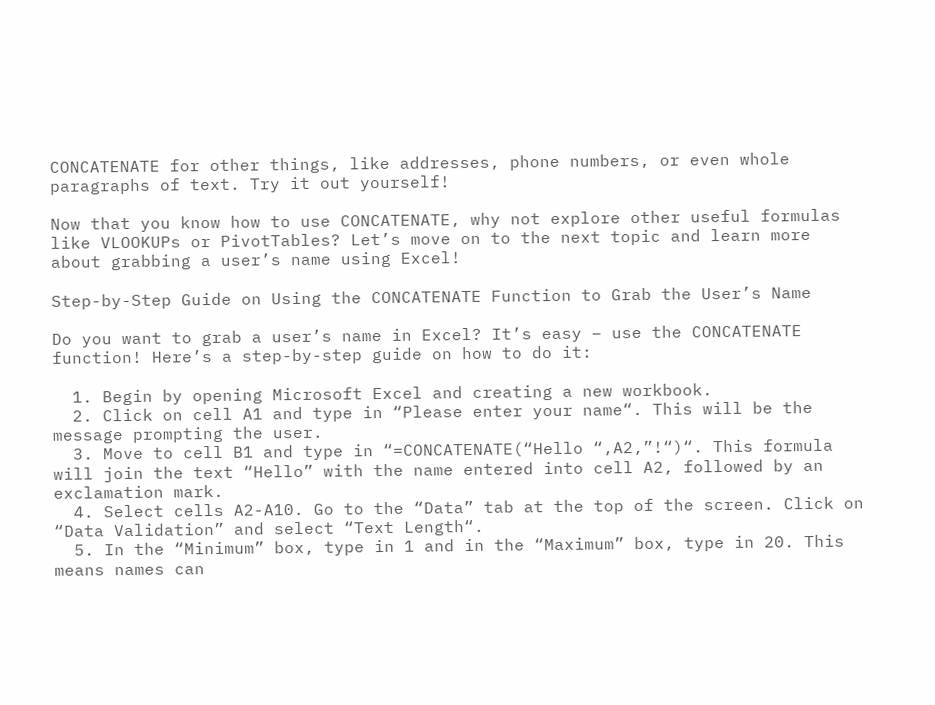CONCATENATE for other things, like addresses, phone numbers, or even whole paragraphs of text. Try it out yourself!

Now that you know how to use CONCATENATE, why not explore other useful formulas like VLOOKUPs or PivotTables? Let’s move on to the next topic and learn more about grabbing a user’s name using Excel!

Step-by-Step Guide on Using the CONCATENATE Function to Grab the User’s Name

Do you want to grab a user’s name in Excel? It’s easy – use the CONCATENATE function! Here’s a step-by-step guide on how to do it:

  1. Begin by opening Microsoft Excel and creating a new workbook.
  2. Click on cell A1 and type in “Please enter your name“. This will be the message prompting the user.
  3. Move to cell B1 and type in “=CONCATENATE(“Hello “,A2,”!“)“. This formula will join the text “Hello” with the name entered into cell A2, followed by an exclamation mark.
  4. Select cells A2-A10. Go to the “Data” tab at the top of the screen. Click on “Data Validation” and select “Text Length“.
  5. In the “Minimum” box, type in 1 and in the “Maximum” box, type in 20. This means names can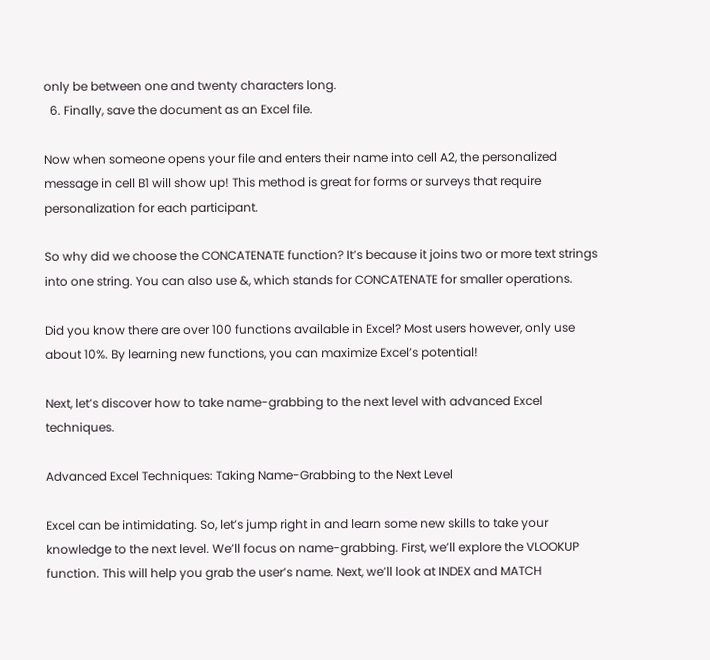only be between one and twenty characters long.
  6. Finally, save the document as an Excel file.

Now when someone opens your file and enters their name into cell A2, the personalized message in cell B1 will show up! This method is great for forms or surveys that require personalization for each participant.

So why did we choose the CONCATENATE function? It’s because it joins two or more text strings into one string. You can also use &, which stands for CONCATENATE for smaller operations.

Did you know there are over 100 functions available in Excel? Most users however, only use about 10%. By learning new functions, you can maximize Excel’s potential!

Next, let’s discover how to take name-grabbing to the next level with advanced Excel techniques.

Advanced Excel Techniques: Taking Name-Grabbing to the Next Level

Excel can be intimidating. So, let’s jump right in and learn some new skills to take your knowledge to the next level. We’ll focus on name-grabbing. First, we’ll explore the VLOOKUP function. This will help you grab the user’s name. Next, we’ll look at INDEX and MATCH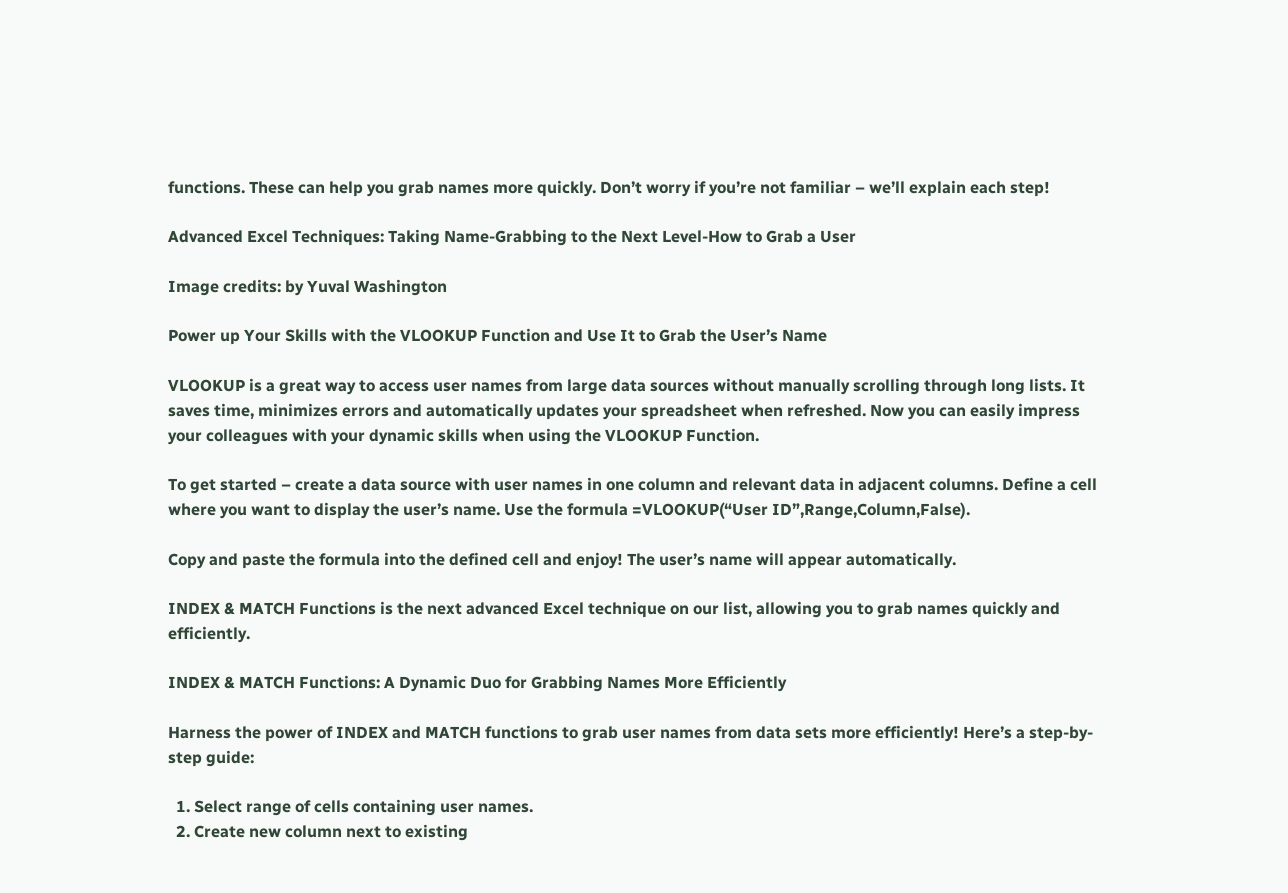functions. These can help you grab names more quickly. Don’t worry if you’re not familiar – we’ll explain each step!

Advanced Excel Techniques: Taking Name-Grabbing to the Next Level-How to Grab a User

Image credits: by Yuval Washington

Power up Your Skills with the VLOOKUP Function and Use It to Grab the User’s Name

VLOOKUP is a great way to access user names from large data sources without manually scrolling through long lists. It saves time, minimizes errors and automatically updates your spreadsheet when refreshed. Now you can easily impress your colleagues with your dynamic skills when using the VLOOKUP Function.

To get started – create a data source with user names in one column and relevant data in adjacent columns. Define a cell where you want to display the user’s name. Use the formula =VLOOKUP(“User ID”,Range,Column,False).

Copy and paste the formula into the defined cell and enjoy! The user’s name will appear automatically.

INDEX & MATCH Functions is the next advanced Excel technique on our list, allowing you to grab names quickly and efficiently.

INDEX & MATCH Functions: A Dynamic Duo for Grabbing Names More Efficiently

Harness the power of INDEX and MATCH functions to grab user names from data sets more efficiently! Here’s a step-by-step guide:

  1. Select range of cells containing user names.
  2. Create new column next to existing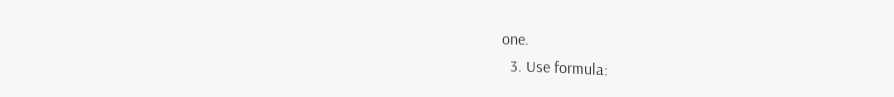one.
  3. Use formula: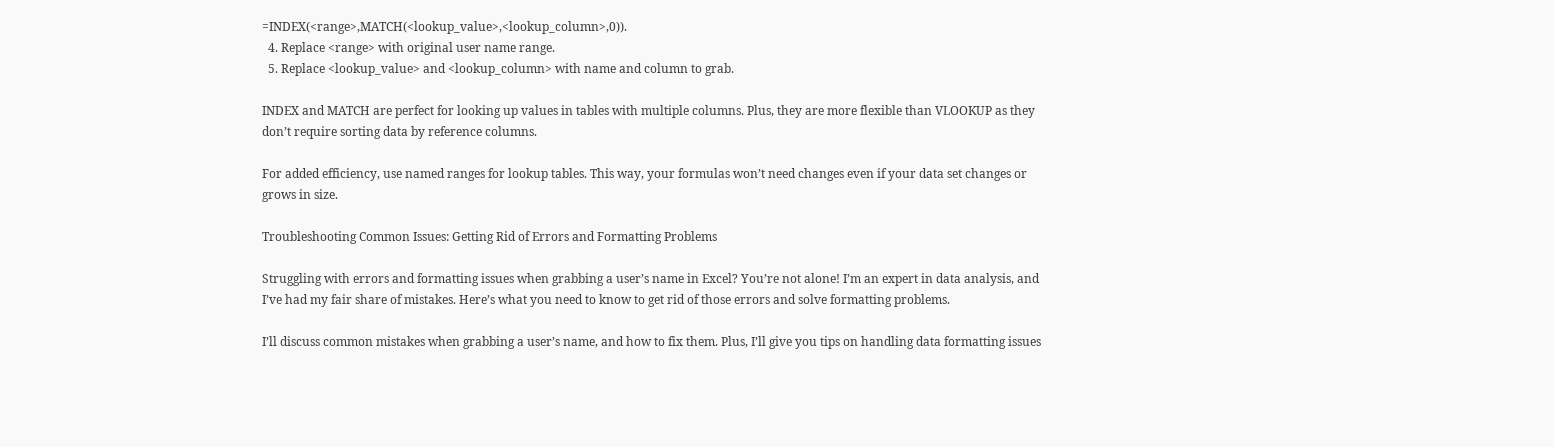=INDEX(<range>,MATCH(<lookup_value>,<lookup_column>,0)).
  4. Replace <range> with original user name range.
  5. Replace <lookup_value> and <lookup_column> with name and column to grab.

INDEX and MATCH are perfect for looking up values in tables with multiple columns. Plus, they are more flexible than VLOOKUP as they don’t require sorting data by reference columns.

For added efficiency, use named ranges for lookup tables. This way, your formulas won’t need changes even if your data set changes or grows in size.

Troubleshooting Common Issues: Getting Rid of Errors and Formatting Problems

Struggling with errors and formatting issues when grabbing a user’s name in Excel? You’re not alone! I’m an expert in data analysis, and I’ve had my fair share of mistakes. Here’s what you need to know to get rid of those errors and solve formatting problems.

I’ll discuss common mistakes when grabbing a user’s name, and how to fix them. Plus, I’ll give you tips on handling data formatting issues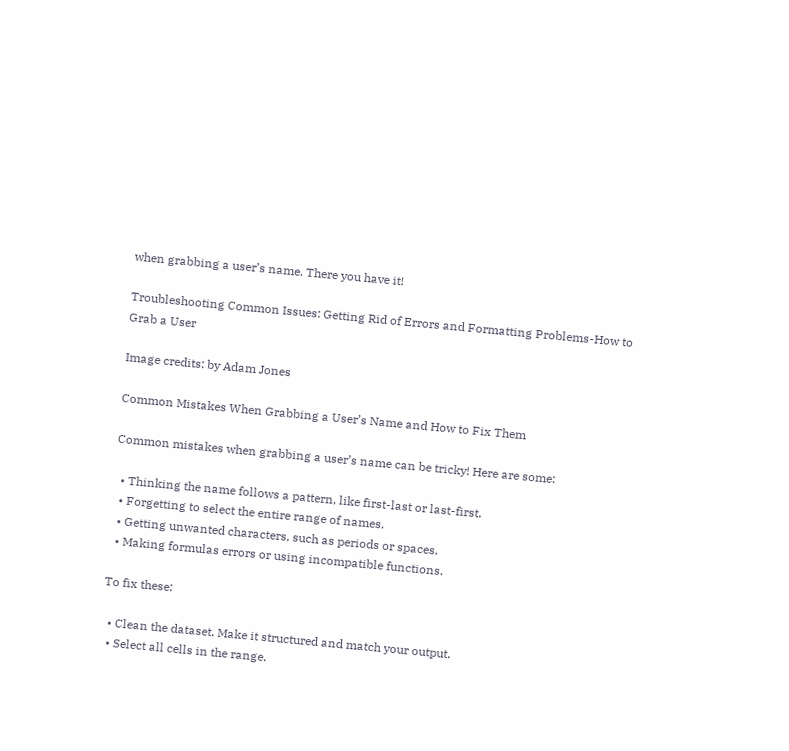when grabbing a user’s name. There you have it!

Troubleshooting Common Issues: Getting Rid of Errors and Formatting Problems-How to Grab a User

Image credits: by Adam Jones

Common Mistakes When Grabbing a User’s Name and How to Fix Them

Common mistakes when grabbing a user’s name can be tricky! Here are some:

  • Thinking the name follows a pattern, like first-last or last-first.
  • Forgetting to select the entire range of names.
  • Getting unwanted characters, such as periods or spaces.
  • Making formulas errors or using incompatible functions.

To fix these:

  • Clean the dataset. Make it structured and match your output.
  • Select all cells in the range.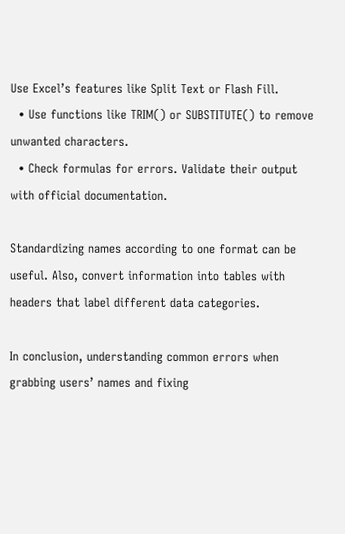Use Excel’s features like Split Text or Flash Fill.
  • Use functions like TRIM() or SUBSTITUTE() to remove unwanted characters.
  • Check formulas for errors. Validate their output with official documentation.

Standardizing names according to one format can be useful. Also, convert information into tables with headers that label different data categories.

In conclusion, understanding common errors when grabbing users’ names and fixing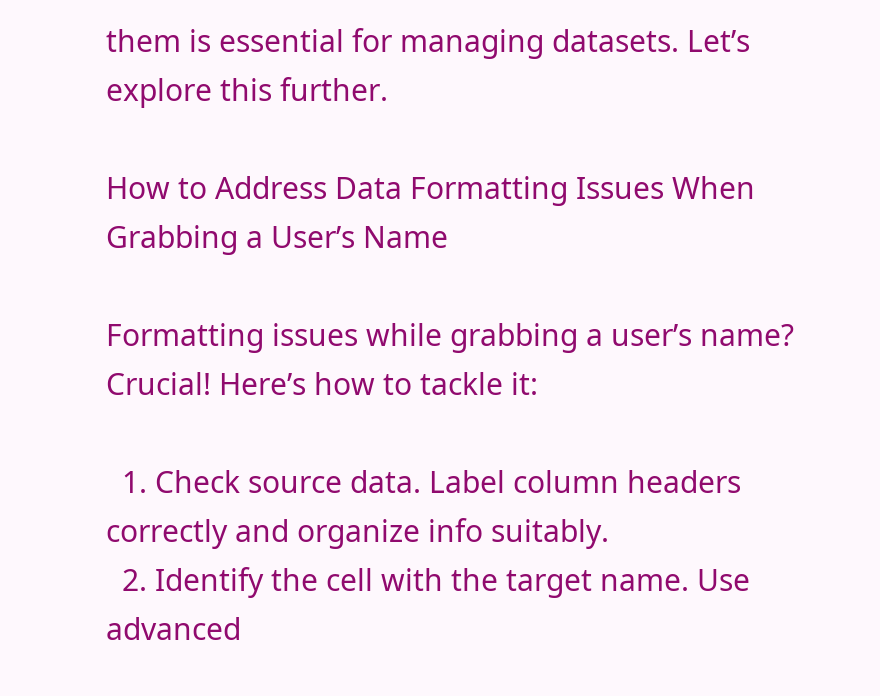them is essential for managing datasets. Let’s explore this further.

How to Address Data Formatting Issues When Grabbing a User’s Name

Formatting issues while grabbing a user’s name? Crucial! Here’s how to tackle it:

  1. Check source data. Label column headers correctly and organize info suitably.
  2. Identify the cell with the target name. Use advanced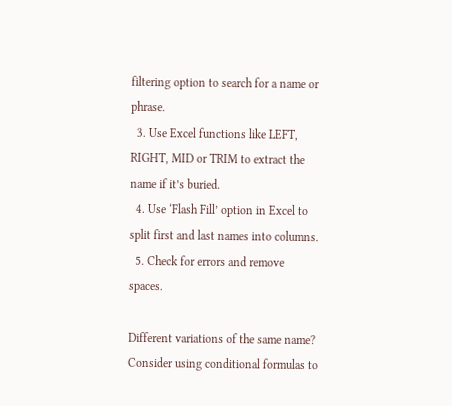filtering option to search for a name or phrase.
  3. Use Excel functions like LEFT, RIGHT, MID or TRIM to extract the name if it’s buried.
  4. Use ‘Flash Fill’ option in Excel to split first and last names into columns.
  5. Check for errors and remove spaces.

Different variations of the same name? Consider using conditional formulas to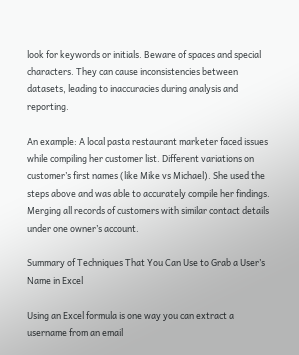look for keywords or initials. Beware of spaces and special characters. They can cause inconsistencies between datasets, leading to inaccuracies during analysis and reporting.

An example: A local pasta restaurant marketer faced issues while compiling her customer list. Different variations on customer’s first names (like Mike vs Michael). She used the steps above and was able to accurately compile her findings. Merging all records of customers with similar contact details under one owner’s account.

Summary of Techniques That You Can Use to Grab a User’s Name in Excel

Using an Excel formula is one way you can extract a username from an email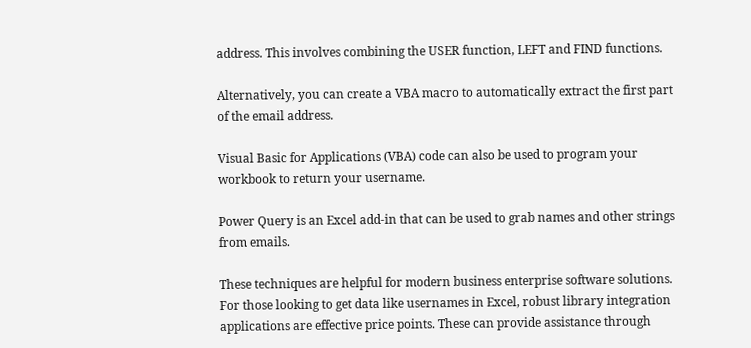address. This involves combining the USER function, LEFT and FIND functions.

Alternatively, you can create a VBA macro to automatically extract the first part of the email address.

Visual Basic for Applications (VBA) code can also be used to program your workbook to return your username.

Power Query is an Excel add-in that can be used to grab names and other strings from emails.

These techniques are helpful for modern business enterprise software solutions. For those looking to get data like usernames in Excel, robust library integration applications are effective price points. These can provide assistance through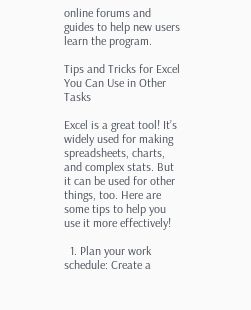online forums and guides to help new users learn the program.

Tips and Tricks for Excel You Can Use in Other Tasks

Excel is a great tool! It’s widely used for making spreadsheets, charts, and complex stats. But it can be used for other things, too. Here are some tips to help you use it more effectively!

  1. Plan your work schedule: Create a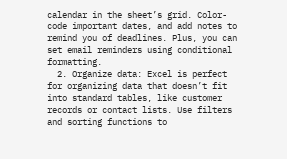calendar in the sheet’s grid. Color-code important dates, and add notes to remind you of deadlines. Plus, you can set email reminders using conditional formatting.
  2. Organize data: Excel is perfect for organizing data that doesn’t fit into standard tables, like customer records or contact lists. Use filters and sorting functions to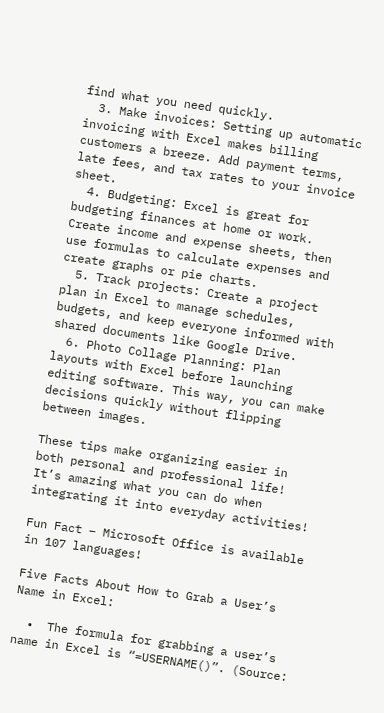find what you need quickly.
  3. Make invoices: Setting up automatic invoicing with Excel makes billing customers a breeze. Add payment terms, late fees, and tax rates to your invoice sheet.
  4. Budgeting: Excel is great for budgeting finances at home or work. Create income and expense sheets, then use formulas to calculate expenses and create graphs or pie charts.
  5. Track projects: Create a project plan in Excel to manage schedules, budgets, and keep everyone informed with shared documents like Google Drive.
  6. Photo Collage Planning: Plan layouts with Excel before launching editing software. This way, you can make decisions quickly without flipping between images.

These tips make organizing easier in both personal and professional life! It’s amazing what you can do when integrating it into everyday activities!

Fun Fact – Microsoft Office is available in 107 languages!

Five Facts About How to Grab a User’s Name in Excel:

  •  The formula for grabbing a user’s name in Excel is “=USERNAME()”. (Source: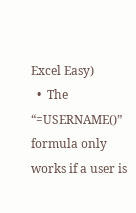Excel Easy)
  •  The “=USERNAME()” formula only works if a user is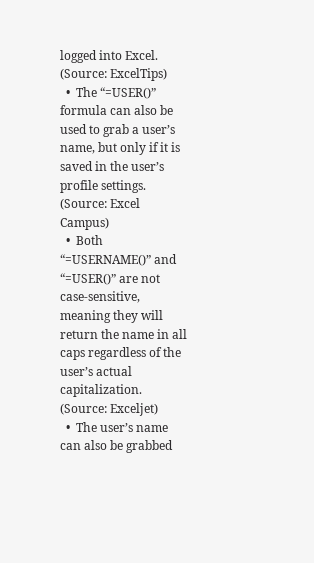logged into Excel. (Source: ExcelTips)
  •  The “=USER()” formula can also be used to grab a user’s name, but only if it is saved in the user’s profile settings. (Source: Excel Campus)
  •  Both “=USERNAME()” and “=USER()” are not case-sensitive, meaning they will return the name in all caps regardless of the user’s actual capitalization. (Source: Exceljet)
  •  The user’s name can also be grabbed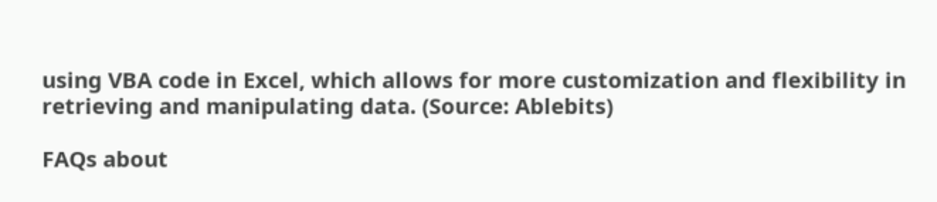using VBA code in Excel, which allows for more customization and flexibility in retrieving and manipulating data. (Source: Ablebits)

FAQs about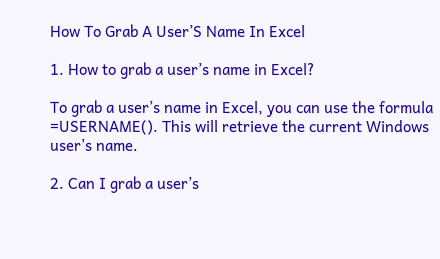How To Grab A User’S Name In Excel

1. How to grab a user’s name in Excel?

To grab a user’s name in Excel, you can use the formula =USERNAME(). This will retrieve the current Windows user’s name.

2. Can I grab a user’s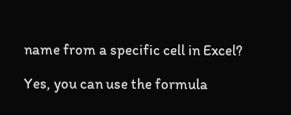name from a specific cell in Excel?

Yes, you can use the formula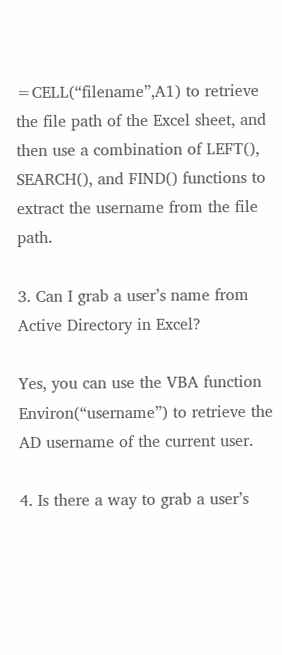=CELL(“filename”,A1) to retrieve the file path of the Excel sheet, and then use a combination of LEFT(), SEARCH(), and FIND() functions to extract the username from the file path.

3. Can I grab a user’s name from Active Directory in Excel?

Yes, you can use the VBA function Environ(“username”) to retrieve the AD username of the current user.

4. Is there a way to grab a user’s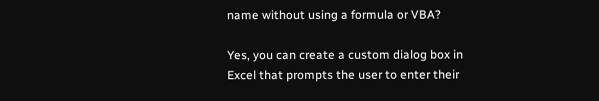name without using a formula or VBA?

Yes, you can create a custom dialog box in Excel that prompts the user to enter their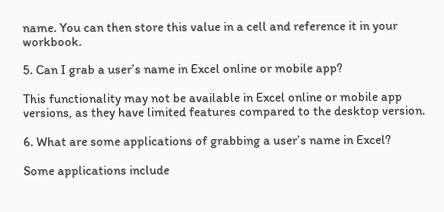name. You can then store this value in a cell and reference it in your workbook.

5. Can I grab a user’s name in Excel online or mobile app?

This functionality may not be available in Excel online or mobile app versions, as they have limited features compared to the desktop version.

6. What are some applications of grabbing a user’s name in Excel?

Some applications include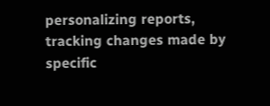personalizing reports, tracking changes made by specific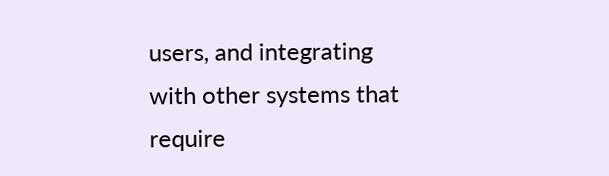users, and integrating with other systems that require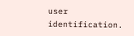user identification.